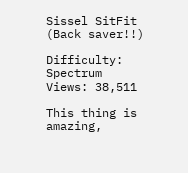Sissel SitFit (Back saver!!)

Difficulty: Spectrum
Views: 38,511

This thing is amazing,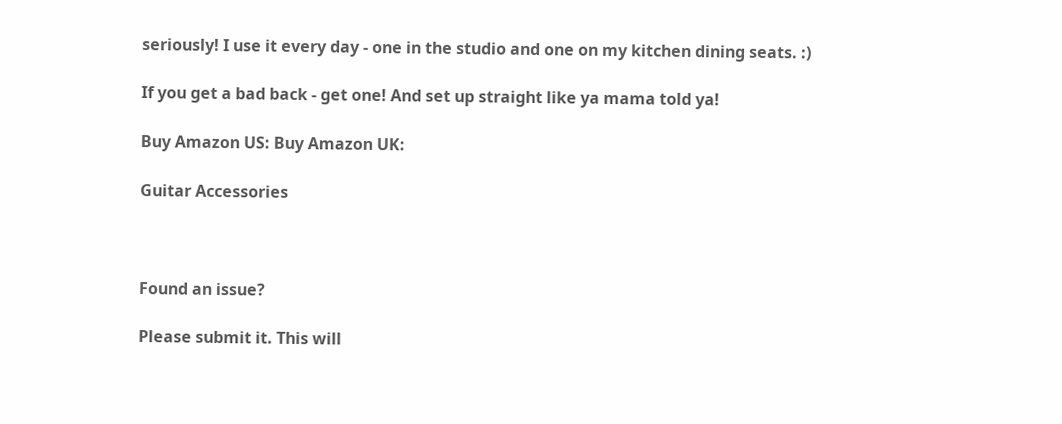seriously! I use it every day - one in the studio and one on my kitchen dining seats. :)

If you get a bad back - get one! And set up straight like ya mama told ya!

Buy Amazon US: Buy Amazon UK:

Guitar Accessories



Found an issue?

Please submit it. This will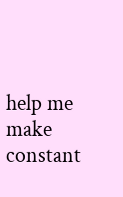help me make constant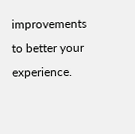improvements to better your experience.